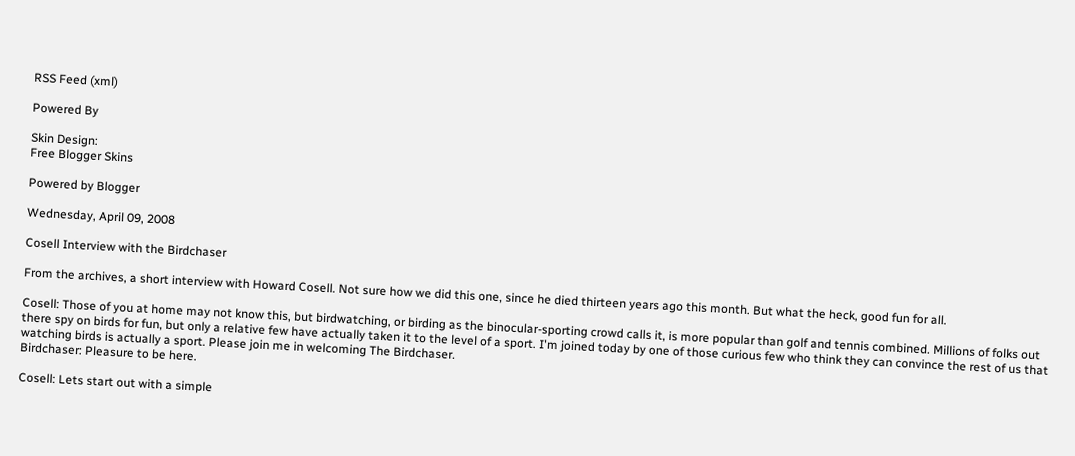RSS Feed (xml)

Powered By

Skin Design:
Free Blogger Skins

Powered by Blogger

Wednesday, April 09, 2008

Cosell Interview with the Birdchaser

From the archives, a short interview with Howard Cosell. Not sure how we did this one, since he died thirteen years ago this month. But what the heck, good fun for all.

Cosell: Those of you at home may not know this, but birdwatching, or birding as the binocular-sporting crowd calls it, is more popular than golf and tennis combined. Millions of folks out there spy on birds for fun, but only a relative few have actually taken it to the level of a sport. I'm joined today by one of those curious few who think they can convince the rest of us that watching birds is actually a sport. Please join me in welcoming The Birdchaser.
Birdchaser: Pleasure to be here.

Cosell: Lets start out with a simple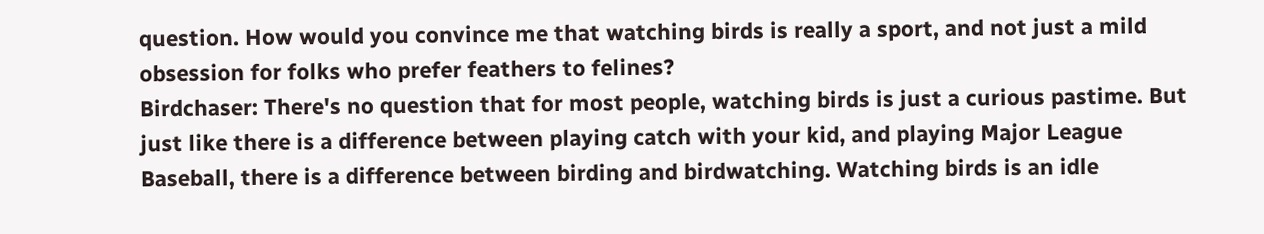question. How would you convince me that watching birds is really a sport, and not just a mild obsession for folks who prefer feathers to felines?
Birdchaser: There's no question that for most people, watching birds is just a curious pastime. But just like there is a difference between playing catch with your kid, and playing Major League Baseball, there is a difference between birding and birdwatching. Watching birds is an idle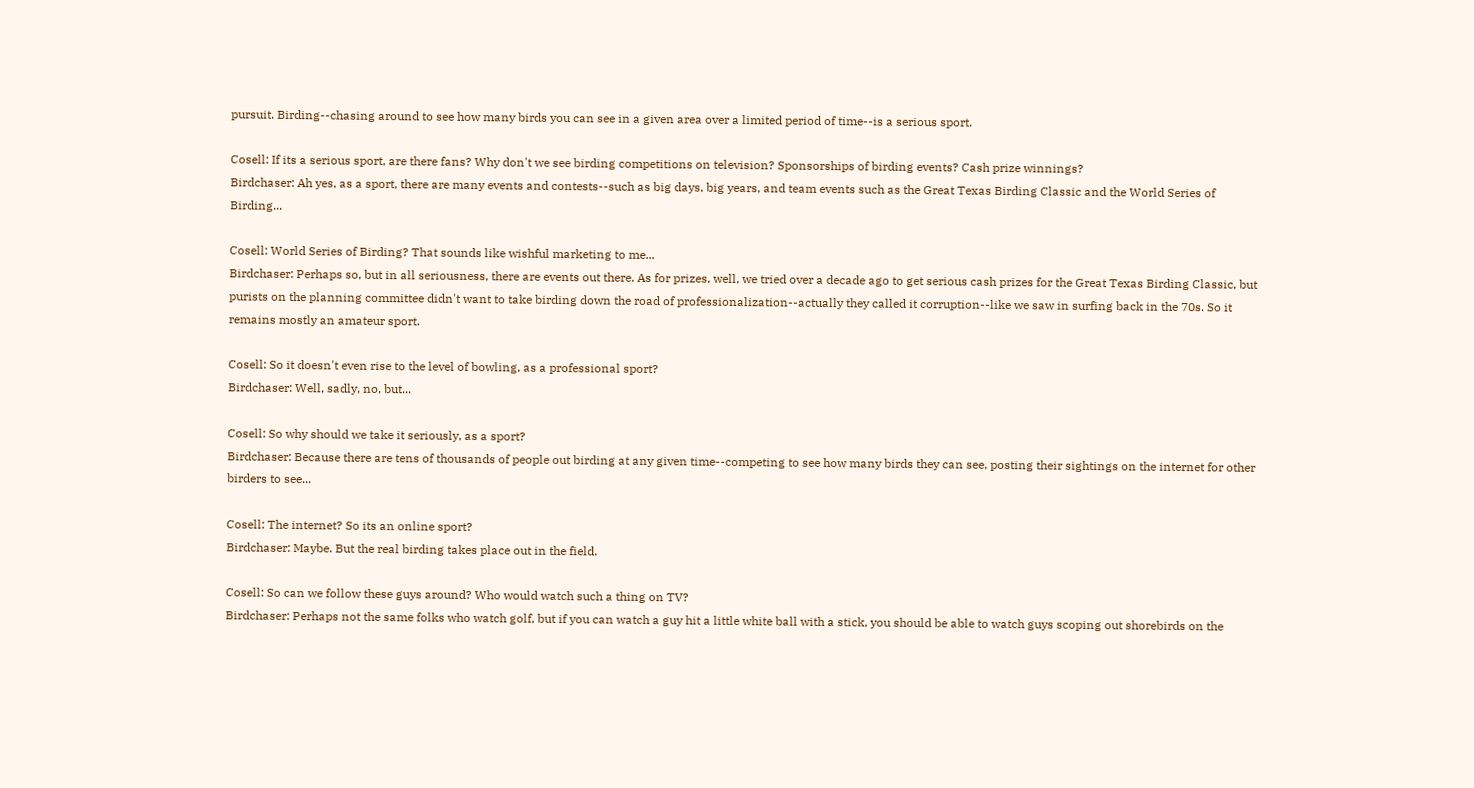pursuit. Birding--chasing around to see how many birds you can see in a given area over a limited period of time--is a serious sport.

Cosell: If its a serious sport, are there fans? Why don't we see birding competitions on television? Sponsorships of birding events? Cash prize winnings?
Birdchaser: Ah yes, as a sport, there are many events and contests--such as big days, big years, and team events such as the Great Texas Birding Classic and the World Series of Birding...

Cosell: World Series of Birding? That sounds like wishful marketing to me...
Birdchaser: Perhaps so, but in all seriousness, there are events out there. As for prizes, well, we tried over a decade ago to get serious cash prizes for the Great Texas Birding Classic, but purists on the planning committee didn't want to take birding down the road of professionalization--actually they called it corruption--like we saw in surfing back in the 70s. So it remains mostly an amateur sport.

Cosell: So it doesn't even rise to the level of bowling, as a professional sport?
Birdchaser: Well, sadly, no, but...

Cosell: So why should we take it seriously, as a sport?
Birdchaser: Because there are tens of thousands of people out birding at any given time--competing to see how many birds they can see, posting their sightings on the internet for other birders to see...

Cosell: The internet? So its an online sport?
Birdchaser: Maybe. But the real birding takes place out in the field.

Cosell: So can we follow these guys around? Who would watch such a thing on TV?
Birdchaser: Perhaps not the same folks who watch golf, but if you can watch a guy hit a little white ball with a stick, you should be able to watch guys scoping out shorebirds on the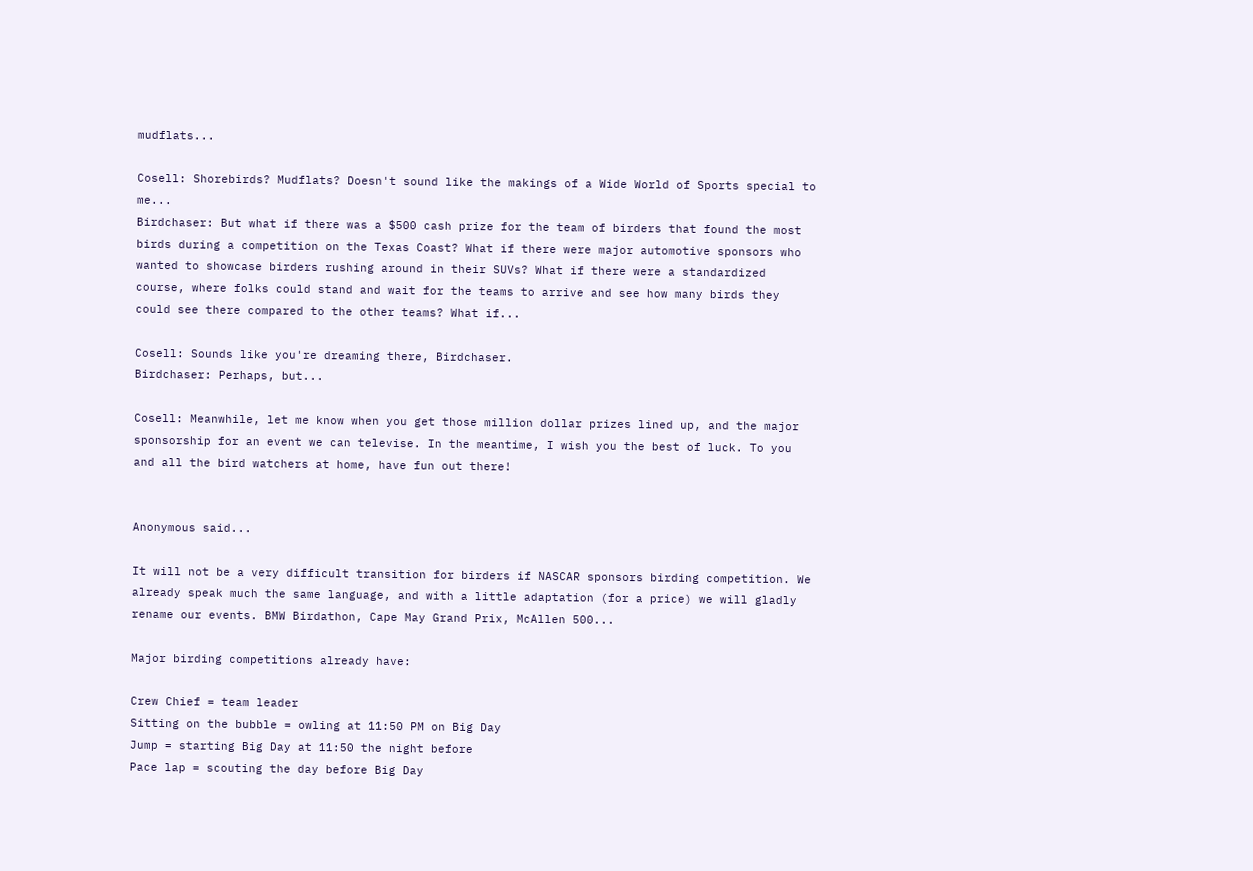mudflats...

Cosell: Shorebirds? Mudflats? Doesn't sound like the makings of a Wide World of Sports special to me...
Birdchaser: But what if there was a $500 cash prize for the team of birders that found the most birds during a competition on the Texas Coast? What if there were major automotive sponsors who wanted to showcase birders rushing around in their SUVs? What if there were a standardized course, where folks could stand and wait for the teams to arrive and see how many birds they could see there compared to the other teams? What if...

Cosell: Sounds like you're dreaming there, Birdchaser.
Birdchaser: Perhaps, but...

Cosell: Meanwhile, let me know when you get those million dollar prizes lined up, and the major sponsorship for an event we can televise. In the meantime, I wish you the best of luck. To you and all the bird watchers at home, have fun out there!


Anonymous said...

It will not be a very difficult transition for birders if NASCAR sponsors birding competition. We already speak much the same language, and with a little adaptation (for a price) we will gladly rename our events. BMW Birdathon, Cape May Grand Prix, McAllen 500...

Major birding competitions already have:

Crew Chief = team leader
Sitting on the bubble = owling at 11:50 PM on Big Day
Jump = starting Big Day at 11:50 the night before
Pace lap = scouting the day before Big Day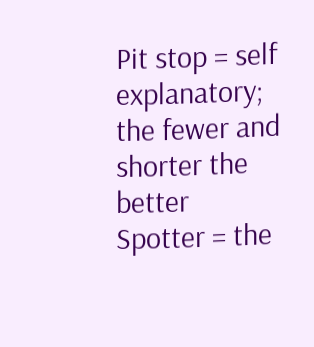Pit stop = self explanatory; the fewer and shorter the better
Spotter = the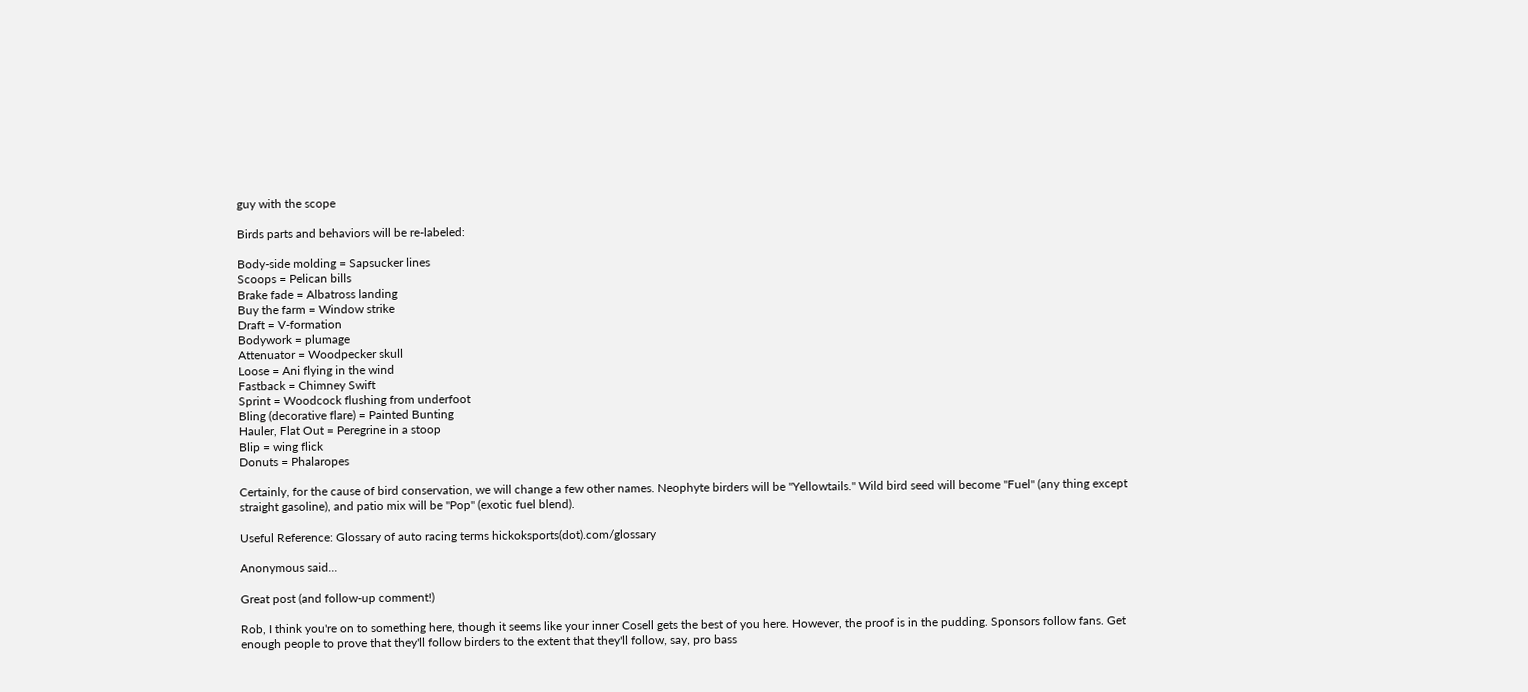guy with the scope

Birds parts and behaviors will be re-labeled:

Body-side molding = Sapsucker lines
Scoops = Pelican bills
Brake fade = Albatross landing
Buy the farm = Window strike
Draft = V-formation
Bodywork = plumage
Attenuator = Woodpecker skull
Loose = Ani flying in the wind
Fastback = Chimney Swift
Sprint = Woodcock flushing from underfoot
Bling (decorative flare) = Painted Bunting
Hauler, Flat Out = Peregrine in a stoop
Blip = wing flick
Donuts = Phalaropes

Certainly, for the cause of bird conservation, we will change a few other names. Neophyte birders will be "Yellowtails." Wild bird seed will become "Fuel" (any thing except straight gasoline), and patio mix will be "Pop" (exotic fuel blend).

Useful Reference: Glossary of auto racing terms hickoksports(dot).com/glossary

Anonymous said...

Great post (and follow-up comment!)

Rob, I think you're on to something here, though it seems like your inner Cosell gets the best of you here. However, the proof is in the pudding. Sponsors follow fans. Get enough people to prove that they'll follow birders to the extent that they'll follow, say, pro bass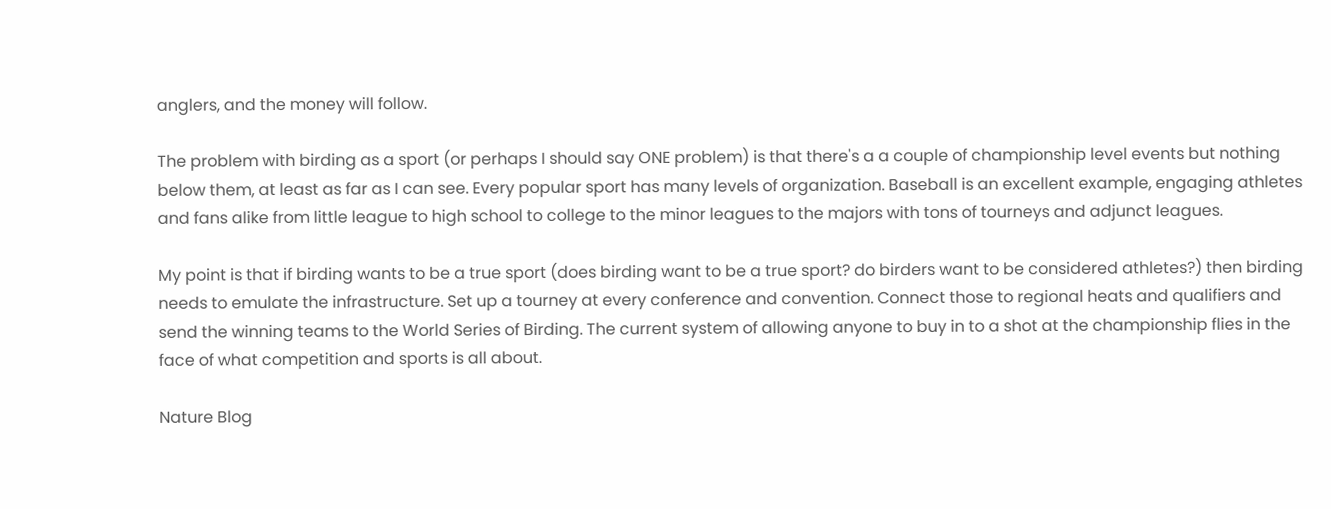anglers, and the money will follow.

The problem with birding as a sport (or perhaps I should say ONE problem) is that there's a a couple of championship level events but nothing below them, at least as far as I can see. Every popular sport has many levels of organization. Baseball is an excellent example, engaging athletes and fans alike from little league to high school to college to the minor leagues to the majors with tons of tourneys and adjunct leagues.

My point is that if birding wants to be a true sport (does birding want to be a true sport? do birders want to be considered athletes?) then birding needs to emulate the infrastructure. Set up a tourney at every conference and convention. Connect those to regional heats and qualifiers and send the winning teams to the World Series of Birding. The current system of allowing anyone to buy in to a shot at the championship flies in the face of what competition and sports is all about.

Nature Blog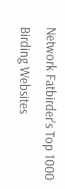Network Fatbirder's Top 1000 Birding Websites